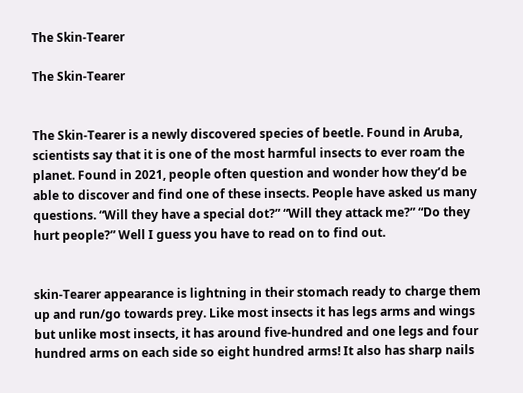The Skin-Tearer

The Skin-Tearer


The Skin-Tearer is a newly discovered species of beetle. Found in Aruba, scientists say that it is one of the most harmful insects to ever roam the planet. Found in 2021, people often question and wonder how they’d be able to discover and find one of these insects. People have asked us many questions. “Will they have a special dot?” “Will they attack me?” “Do they hurt people?” Well I guess you have to read on to find out.


skin-Tearer appearance is lightning in their stomach ready to charge them up and run/go towards prey. Like most insects it has legs arms and wings but unlike most insects, it has around five-hundred and one legs and four hundred arms on each side so eight hundred arms! It also has sharp nails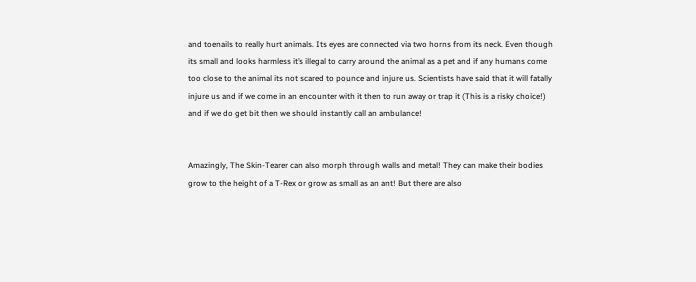and toenails to really hurt animals. Its eyes are connected via two horns from its neck. Even though its small and looks harmless it’s illegal to carry around the animal as a pet and if any humans come too close to the animal its not scared to pounce and injure us. Scientists have said that it will fatally injure us and if we come in an encounter with it then to run away or trap it (This is a risky choice!) and if we do get bit then we should instantly call an ambulance!


Amazingly, The Skin-Tearer can also morph through walls and metal! They can make their bodies grow to the height of a T-Rex or grow as small as an ant! But there are also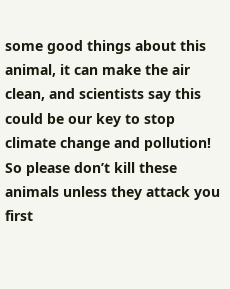some good things about this animal, it can make the air clean, and scientists say this could be our key to stop climate change and pollution! So please don’t kill these animals unless they attack you first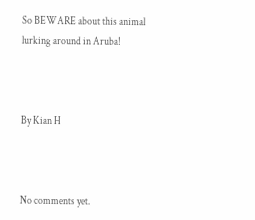So BEWARE about this animal lurking around in Aruba!



By Kian H



No comments yet.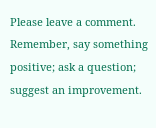Please leave a comment. Remember, say something positive; ask a question; suggest an improvement.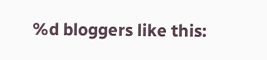%d bloggers like this: